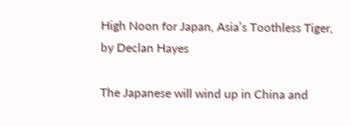High Noon for Japan, Asia’s Toothless Tiger, by Declan Hayes

The Japanese will wind up in China and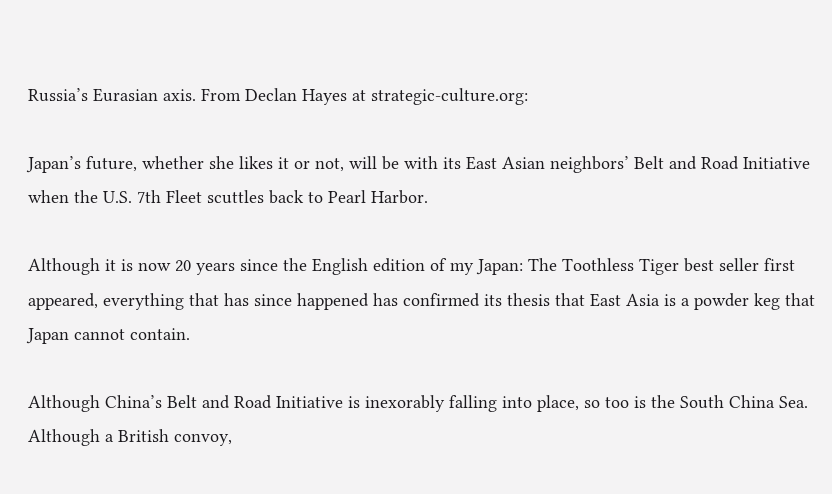Russia’s Eurasian axis. From Declan Hayes at strategic-culture.org:

Japan’s future, whether she likes it or not, will be with its East Asian neighbors’ Belt and Road Initiative when the U.S. 7th Fleet scuttles back to Pearl Harbor.

Although it is now 20 years since the English edition of my Japan: The Toothless Tiger best seller first appeared, everything that has since happened has confirmed its thesis that East Asia is a powder keg that Japan cannot contain.

Although China’s Belt and Road Initiative is inexorably falling into place, so too is the South China Sea. Although a British convoy,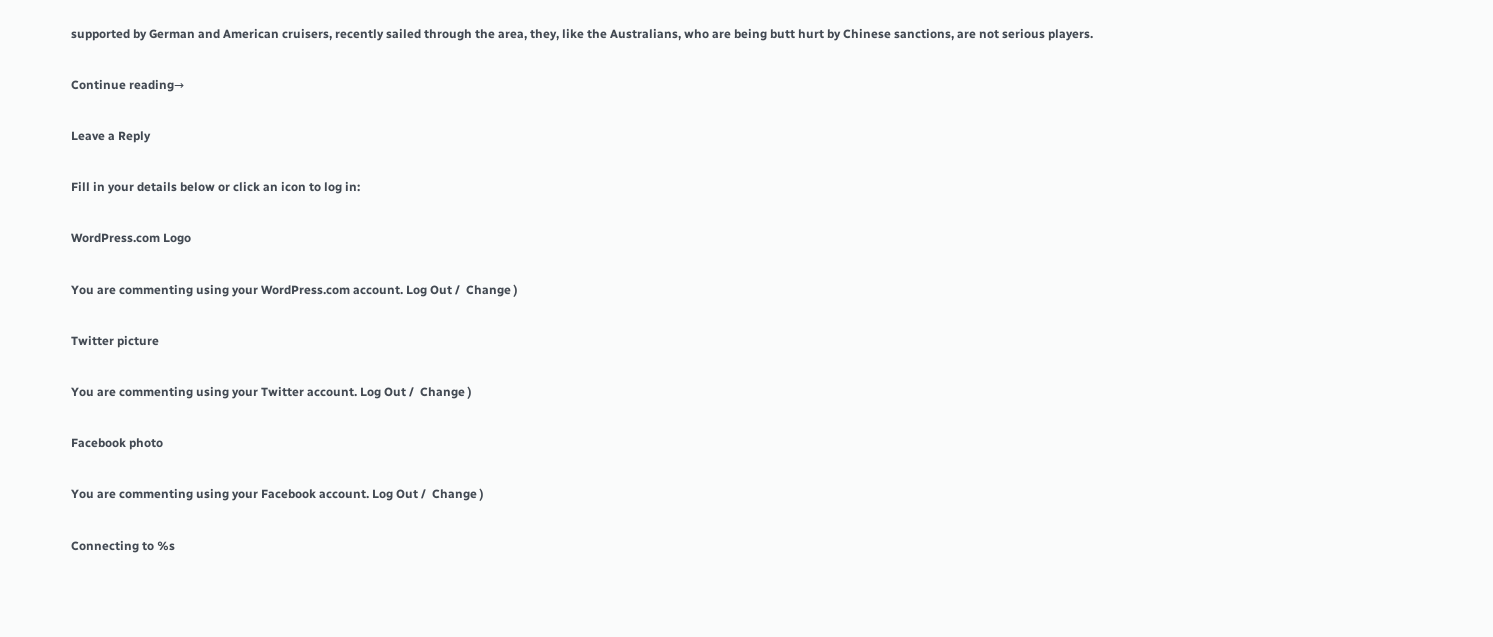supported by German and American cruisers, recently sailed through the area, they, like the Australians, who are being butt hurt by Chinese sanctions, are not serious players.

Continue reading→

Leave a Reply

Fill in your details below or click an icon to log in:

WordPress.com Logo

You are commenting using your WordPress.com account. Log Out /  Change )

Twitter picture

You are commenting using your Twitter account. Log Out /  Change )

Facebook photo

You are commenting using your Facebook account. Log Out /  Change )

Connecting to %s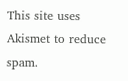This site uses Akismet to reduce spam.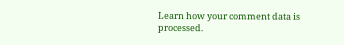Learn how your comment data is processed.